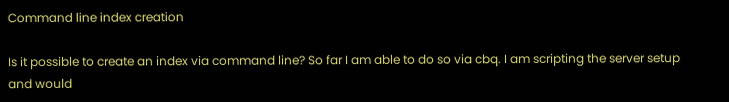Command line index creation

Is it possible to create an index via command line? So far I am able to do so via cbq. I am scripting the server setup and would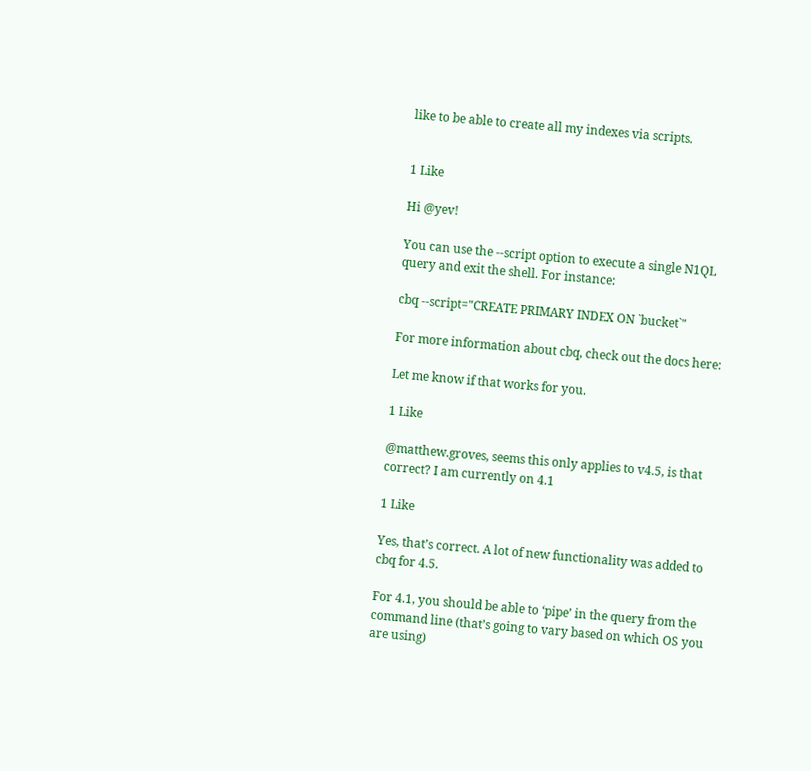like to be able to create all my indexes via scripts.


1 Like

Hi @yev!

You can use the --script option to execute a single N1QL query and exit the shell. For instance:

cbq --script="CREATE PRIMARY INDEX ON `bucket`"

For more information about cbq, check out the docs here:

Let me know if that works for you.

1 Like

@matthew.groves, seems this only applies to v4.5, is that correct? I am currently on 4.1

1 Like

Yes, that’s correct. A lot of new functionality was added to cbq for 4.5.

For 4.1, you should be able to ‘pipe’ in the query from the command line (that’s going to vary based on which OS you are using)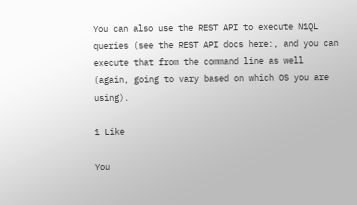You can also use the REST API to execute N1QL queries (see the REST API docs here:, and you can execute that from the command line as well (again, going to vary based on which OS you are using).

1 Like

You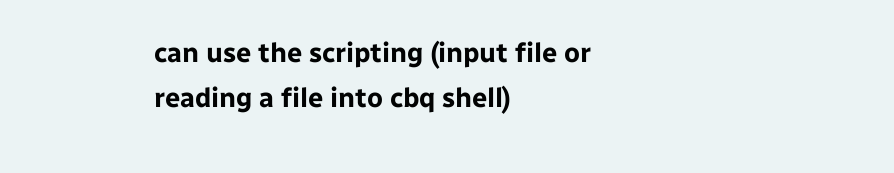can use the scripting (input file or reading a file into cbq shell)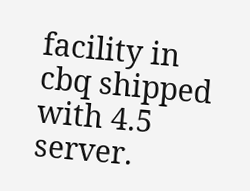facility in cbq shipped with 4.5 server.